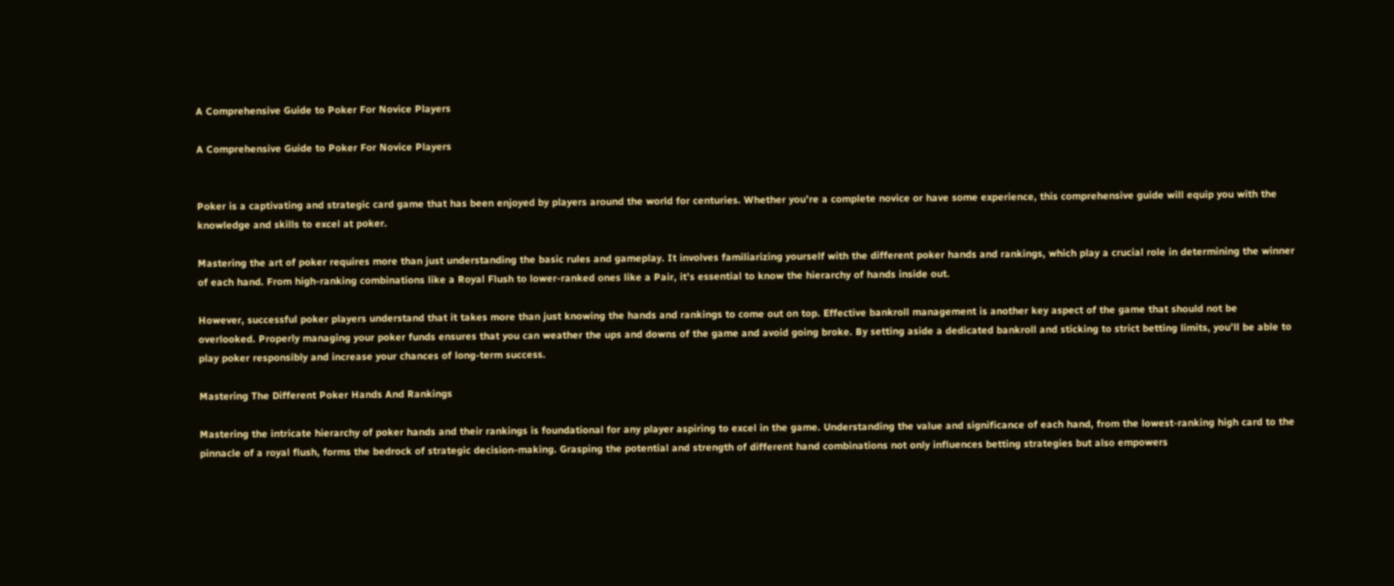A Comprehensive Guide to Poker For Novice Players

A Comprehensive Guide to Poker For Novice Players


Poker is a captivating and strategic card game that has been enjoyed by players around the world for centuries. Whether you’re a complete novice or have some experience, this comprehensive guide will equip you with the knowledge and skills to excel at poker.

Mastering the art of poker requires more than just understanding the basic rules and gameplay. It involves familiarizing yourself with the different poker hands and rankings, which play a crucial role in determining the winner of each hand. From high-ranking combinations like a Royal Flush to lower-ranked ones like a Pair, it’s essential to know the hierarchy of hands inside out.

However, successful poker players understand that it takes more than just knowing the hands and rankings to come out on top. Effective bankroll management is another key aspect of the game that should not be overlooked. Properly managing your poker funds ensures that you can weather the ups and downs of the game and avoid going broke. By setting aside a dedicated bankroll and sticking to strict betting limits, you’ll be able to play poker responsibly and increase your chances of long-term success.

Mastering The Different Poker Hands And Rankings

Mastering the intricate hierarchy of poker hands and their rankings is foundational for any player aspiring to excel in the game. Understanding the value and significance of each hand, from the lowest-ranking high card to the pinnacle of a royal flush, forms the bedrock of strategic decision-making. Grasping the potential and strength of different hand combinations not only influences betting strategies but also empowers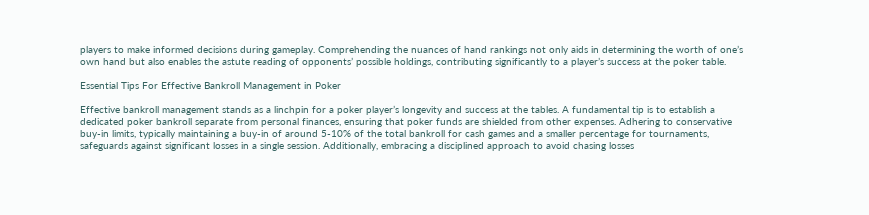players to make informed decisions during gameplay. Comprehending the nuances of hand rankings not only aids in determining the worth of one’s own hand but also enables the astute reading of opponents’ possible holdings, contributing significantly to a player’s success at the poker table.

Essential Tips For Effective Bankroll Management in Poker

Effective bankroll management stands as a linchpin for a poker player’s longevity and success at the tables. A fundamental tip is to establish a dedicated poker bankroll separate from personal finances, ensuring that poker funds are shielded from other expenses. Adhering to conservative buy-in limits, typically maintaining a buy-in of around 5-10% of the total bankroll for cash games and a smaller percentage for tournaments, safeguards against significant losses in a single session. Additionally, embracing a disciplined approach to avoid chasing losses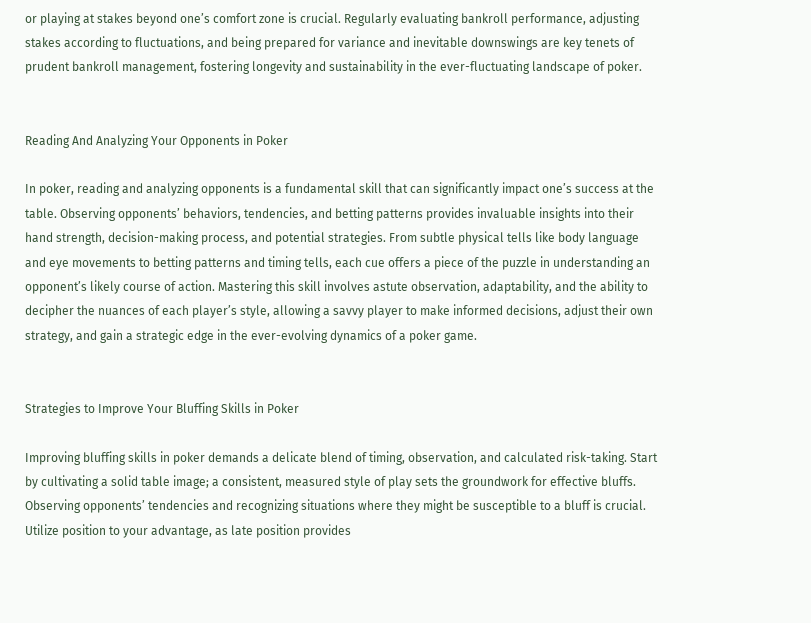or playing at stakes beyond one’s comfort zone is crucial. Regularly evaluating bankroll performance, adjusting stakes according to fluctuations, and being prepared for variance and inevitable downswings are key tenets of prudent bankroll management, fostering longevity and sustainability in the ever-fluctuating landscape of poker.


Reading And Analyzing Your Opponents in Poker

In poker, reading and analyzing opponents is a fundamental skill that can significantly impact one’s success at the table. Observing opponents’ behaviors, tendencies, and betting patterns provides invaluable insights into their hand strength, decision-making process, and potential strategies. From subtle physical tells like body language and eye movements to betting patterns and timing tells, each cue offers a piece of the puzzle in understanding an opponent’s likely course of action. Mastering this skill involves astute observation, adaptability, and the ability to decipher the nuances of each player’s style, allowing a savvy player to make informed decisions, adjust their own strategy, and gain a strategic edge in the ever-evolving dynamics of a poker game.


Strategies to Improve Your Bluffing Skills in Poker

Improving bluffing skills in poker demands a delicate blend of timing, observation, and calculated risk-taking. Start by cultivating a solid table image; a consistent, measured style of play sets the groundwork for effective bluffs. Observing opponents’ tendencies and recognizing situations where they might be susceptible to a bluff is crucial. Utilize position to your advantage, as late position provides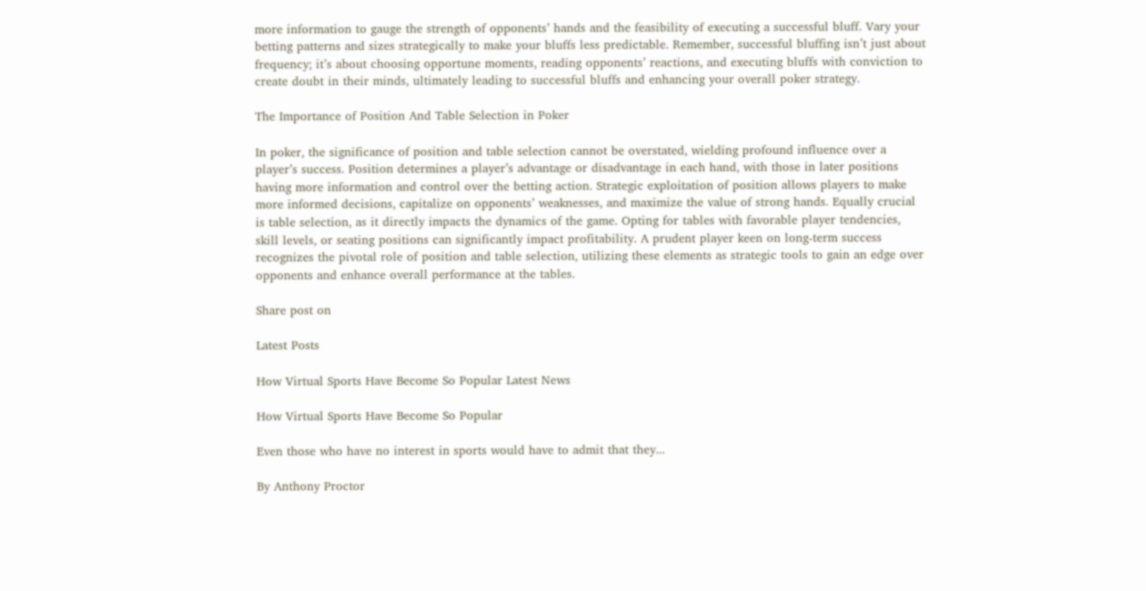more information to gauge the strength of opponents’ hands and the feasibility of executing a successful bluff. Vary your betting patterns and sizes strategically to make your bluffs less predictable. Remember, successful bluffing isn’t just about frequency; it’s about choosing opportune moments, reading opponents’ reactions, and executing bluffs with conviction to create doubt in their minds, ultimately leading to successful bluffs and enhancing your overall poker strategy.

The Importance of Position And Table Selection in Poker

In poker, the significance of position and table selection cannot be overstated, wielding profound influence over a player’s success. Position determines a player’s advantage or disadvantage in each hand, with those in later positions having more information and control over the betting action. Strategic exploitation of position allows players to make more informed decisions, capitalize on opponents’ weaknesses, and maximize the value of strong hands. Equally crucial is table selection, as it directly impacts the dynamics of the game. Opting for tables with favorable player tendencies, skill levels, or seating positions can significantly impact profitability. A prudent player keen on long-term success recognizes the pivotal role of position and table selection, utilizing these elements as strategic tools to gain an edge over opponents and enhance overall performance at the tables.

Share post on

Latest Posts

How Virtual Sports Have Become So Popular Latest News

How Virtual Sports Have Become So Popular

Even those who have no interest in sports would have to admit that they...

By Anthony Proctor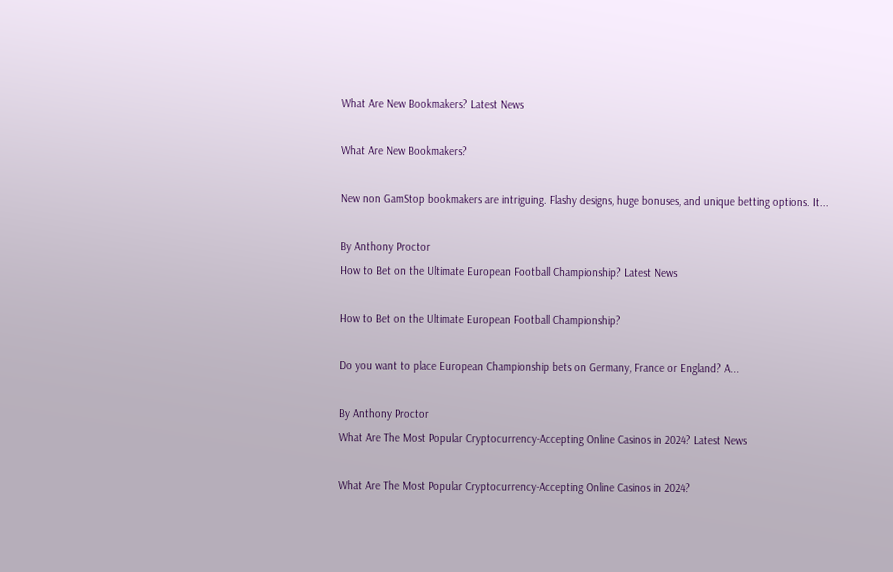What Are New Bookmakers? Latest News

What Are New Bookmakers?

New non GamStop bookmakers are intriguing. Flashy designs, huge bonuses, and unique betting options. It...

By Anthony Proctor
How to Bet on the Ultimate European Football Championship? Latest News

How to Bet on the Ultimate European Football Championship?

Do you want to place European Championship bets on Germany, France or England? A...

By Anthony Proctor
What Are The Most Popular Cryptocurrency-Accepting Online Casinos in 2024? Latest News

What Are The Most Popular Cryptocurrency-Accepting Online Casinos in 2024?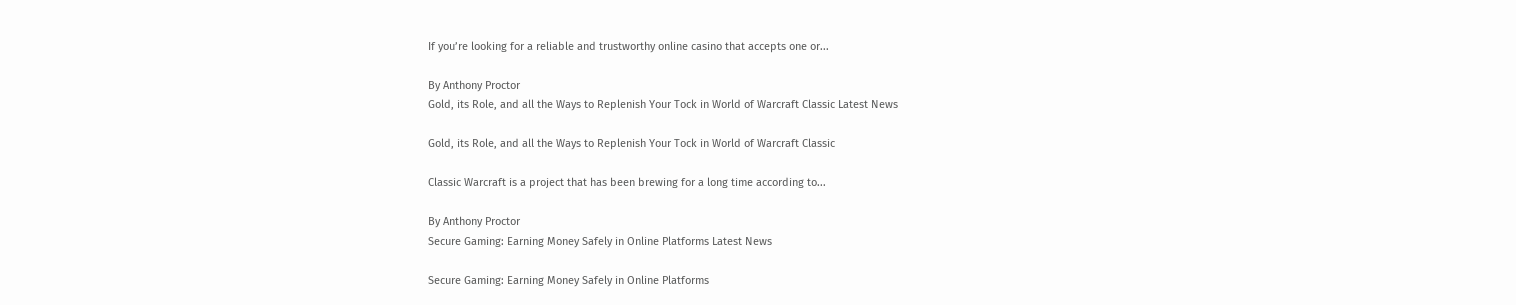If you’re looking for a reliable and trustworthy online casino that accepts one or...

By Anthony Proctor
Gold, its Role, and all the Ways to Replenish Your Tock in World of Warcraft Classic Latest News

Gold, its Role, and all the Ways to Replenish Your Tock in World of Warcraft Classic

Classic Warcraft is a project that has been brewing for a long time according to...

By Anthony Proctor
Secure Gaming: Earning Money Safely in Online Platforms Latest News

Secure Gaming: Earning Money Safely in Online Platforms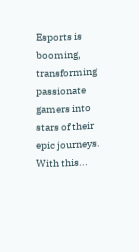Esports is booming, transforming passionate gamers into stars of their epic journeys. With this...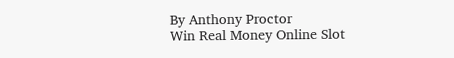By Anthony Proctor
Win Real Money Online Slot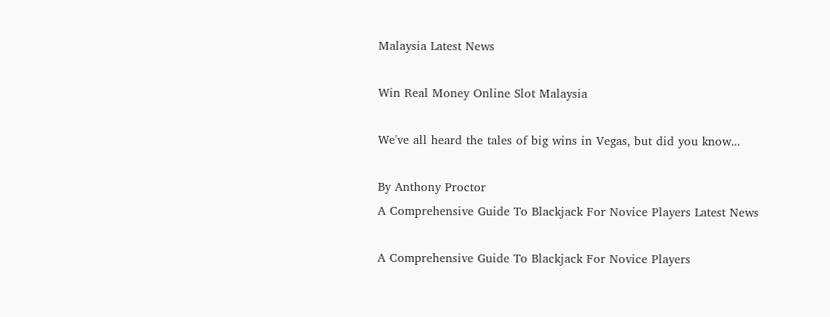Malaysia Latest News

Win Real Money Online Slot Malaysia

We've all heard the tales of big wins in Vegas, but did you know...

By Anthony Proctor
A Comprehensive Guide To Blackjack For Novice Players Latest News

A Comprehensive Guide To Blackjack For Novice Players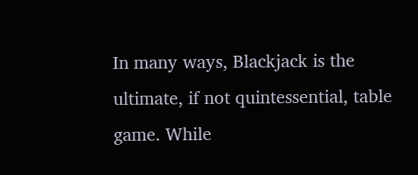In many ways, Blackjack is the ultimate, if not quintessential, table game. While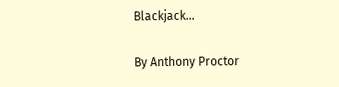Blackjack...

By Anthony Proctor